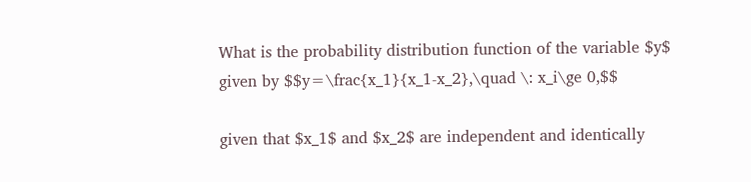What is the probability distribution function of the variable $y$ given by $$y=\frac{x_1}{x_1-x_2},\quad \: x_i\ge 0,$$

given that $x_1$ and $x_2$ are independent and identically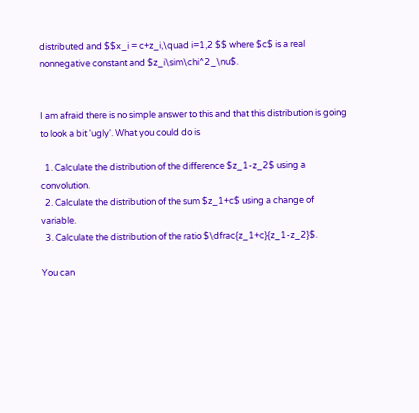distributed and $$x_i = c+z_i,\quad i=1,2 $$ where $c$ is a real nonnegative constant and $z_i\sim\chi^2_\nu$.


I am afraid there is no simple answer to this and that this distribution is going to look a bit 'ugly'. What you could do is

  1. Calculate the distribution of the difference $z_1-z_2$ using a convolution.
  2. Calculate the distribution of the sum $z_1+c$ using a change of variable.
  3. Calculate the distribution of the ratio $\dfrac{z_1+c}{z_1-z_2}$.

You can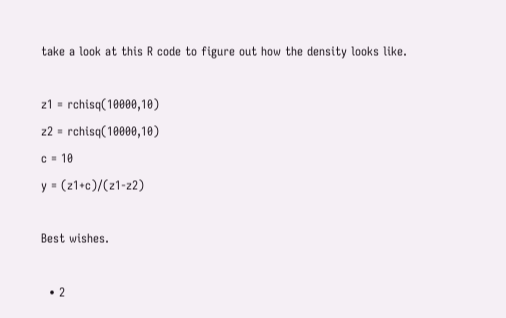take a look at this R code to figure out how the density looks like.

z1 = rchisq(10000,10)
z2 = rchisq(10000,10)
c = 10
y = (z1+c)/(z1-z2)

Best wishes.

  • 2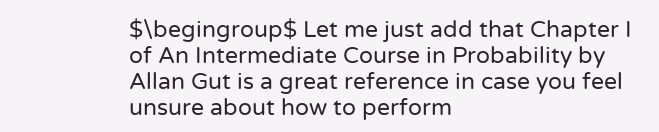$\begingroup$ Let me just add that Chapter I of An Intermediate Course in Probability by Allan Gut is a great reference in case you feel unsure about how to perform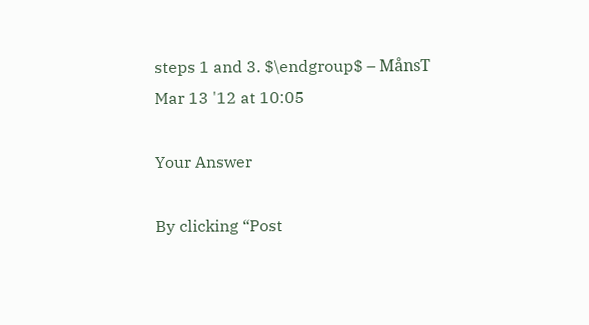steps 1 and 3. $\endgroup$ – MånsT Mar 13 '12 at 10:05

Your Answer

By clicking “Post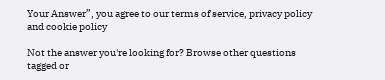Your Answer”, you agree to our terms of service, privacy policy and cookie policy

Not the answer you're looking for? Browse other questions tagged or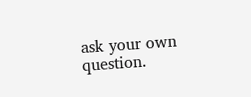ask your own question.